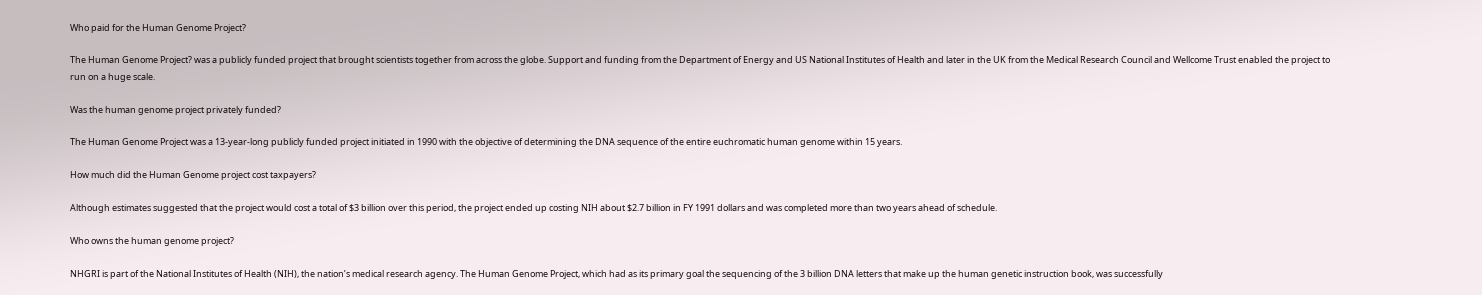Who paid for the Human Genome Project?

The Human Genome Project? was a publicly funded project that brought scientists together from across the globe. Support and funding from the Department of Energy and US National Institutes of Health and later in the UK from the Medical Research Council and Wellcome Trust enabled the project to run on a huge scale.

Was the human genome project privately funded?

The Human Genome Project was a 13-year-long publicly funded project initiated in 1990 with the objective of determining the DNA sequence of the entire euchromatic human genome within 15 years.

How much did the Human Genome project cost taxpayers?

Although estimates suggested that the project would cost a total of $3 billion over this period, the project ended up costing NIH about $2.7 billion in FY 1991 dollars and was completed more than two years ahead of schedule.

Who owns the human genome project?

NHGRI is part of the National Institutes of Health (NIH), the nation’s medical research agency. The Human Genome Project, which had as its primary goal the sequencing of the 3 billion DNA letters that make up the human genetic instruction book, was successfully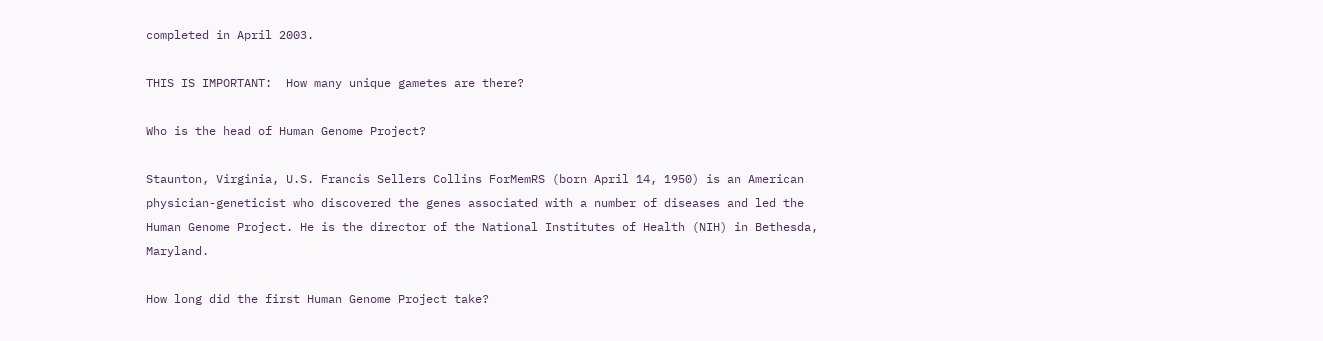completed in April 2003.

THIS IS IMPORTANT:  How many unique gametes are there?

Who is the head of Human Genome Project?

Staunton, Virginia, U.S. Francis Sellers Collins ForMemRS (born April 14, 1950) is an American physician-geneticist who discovered the genes associated with a number of diseases and led the Human Genome Project. He is the director of the National Institutes of Health (NIH) in Bethesda, Maryland.

How long did the first Human Genome Project take?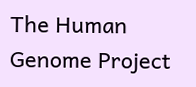The Human Genome Project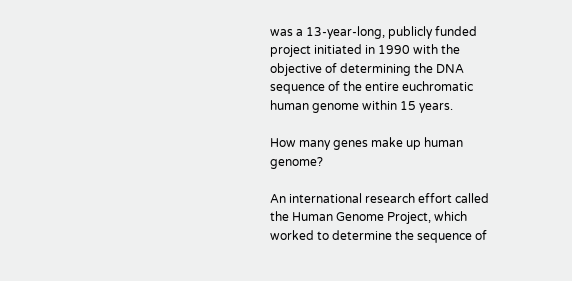was a 13-year-long, publicly funded project initiated in 1990 with the objective of determining the DNA sequence of the entire euchromatic human genome within 15 years.

How many genes make up human genome?

An international research effort called the Human Genome Project, which worked to determine the sequence of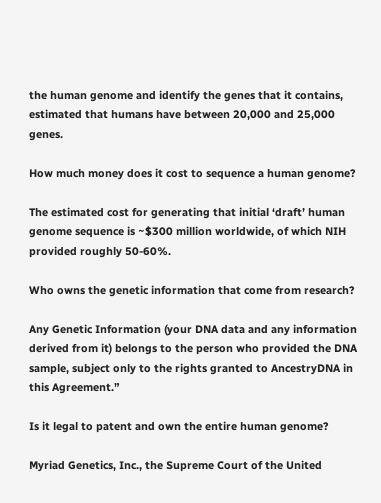the human genome and identify the genes that it contains, estimated that humans have between 20,000 and 25,000 genes.

How much money does it cost to sequence a human genome?

The estimated cost for generating that initial ‘draft’ human genome sequence is ~$300 million worldwide, of which NIH provided roughly 50-60%.

Who owns the genetic information that come from research?

Any Genetic Information (your DNA data and any information derived from it) belongs to the person who provided the DNA sample, subject only to the rights granted to AncestryDNA in this Agreement.”

Is it legal to patent and own the entire human genome?

Myriad Genetics, Inc., the Supreme Court of the United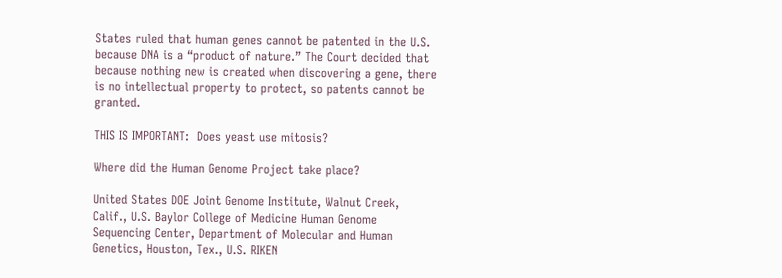States ruled that human genes cannot be patented in the U.S. because DNA is a “product of nature.” The Court decided that because nothing new is created when discovering a gene, there is no intellectual property to protect, so patents cannot be granted.

THIS IS IMPORTANT:  Does yeast use mitosis?

Where did the Human Genome Project take place?

United States DOE Joint Genome Institute, Walnut Creek, Calif., U.S. Baylor College of Medicine Human Genome Sequencing Center, Department of Molecular and Human Genetics, Houston, Tex., U.S. RIKEN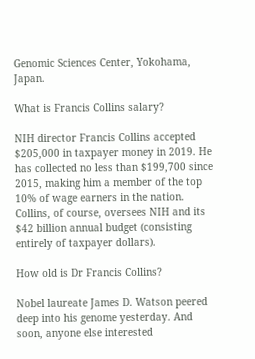Genomic Sciences Center, Yokohama, Japan.

What is Francis Collins salary?

NIH director Francis Collins accepted $205,000 in taxpayer money in 2019. He has collected no less than $199,700 since 2015, making him a member of the top 10% of wage earners in the nation. Collins, of course, oversees NIH and its $42 billion annual budget (consisting entirely of taxpayer dollars).

How old is Dr Francis Collins?

Nobel laureate James D. Watson peered deep into his genome yesterday. And soon, anyone else interested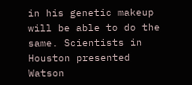in his genetic makeup will be able to do the same. Scientists in Houston presented Watson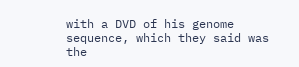with a DVD of his genome sequence, which they said was the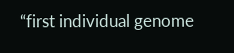“first individual genome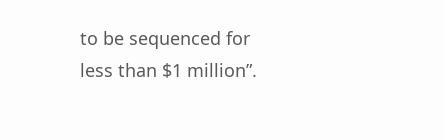to be sequenced for less than $1 million”.